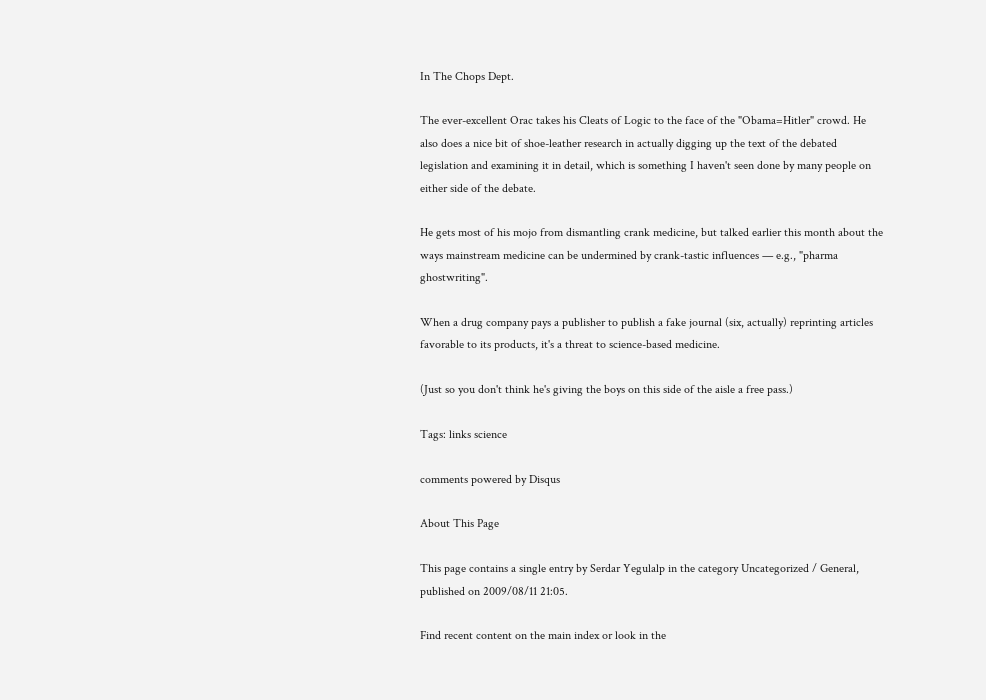In The Chops Dept.

The ever-excellent Orac takes his Cleats of Logic to the face of the "Obama=Hitler" crowd. He also does a nice bit of shoe-leather research in actually digging up the text of the debated legislation and examining it in detail, which is something I haven't seen done by many people on either side of the debate.

He gets most of his mojo from dismantling crank medicine, but talked earlier this month about the ways mainstream medicine can be undermined by crank-tastic influences — e.g., "pharma ghostwriting".

When a drug company pays a publisher to publish a fake journal (six, actually) reprinting articles favorable to its products, it's a threat to science-based medicine.

(Just so you don't think he's giving the boys on this side of the aisle a free pass.)

Tags: links science

comments powered by Disqus

About This Page

This page contains a single entry by Serdar Yegulalp in the category Uncategorized / General, published on 2009/08/11 21:05.

Find recent content on the main index or look in the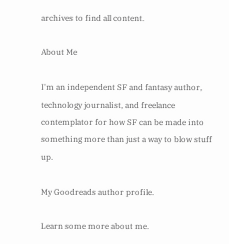archives to find all content.

About Me

I'm an independent SF and fantasy author, technology journalist, and freelance contemplator for how SF can be made into something more than just a way to blow stuff up.

My Goodreads author profile.

Learn some more about me.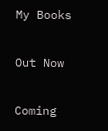My Books

Out Now

Coming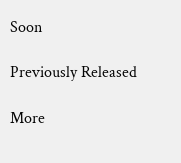Soon

Previously Released

More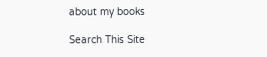about my books

Search This Site